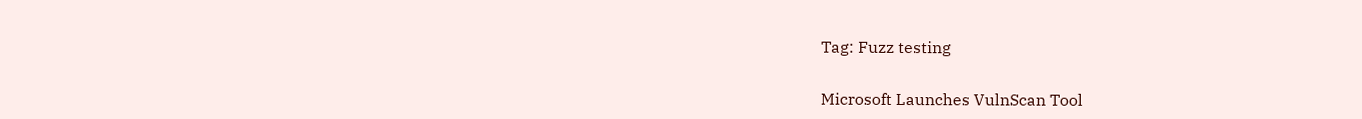Tag: Fuzz testing


Microsoft Launches VulnScan Tool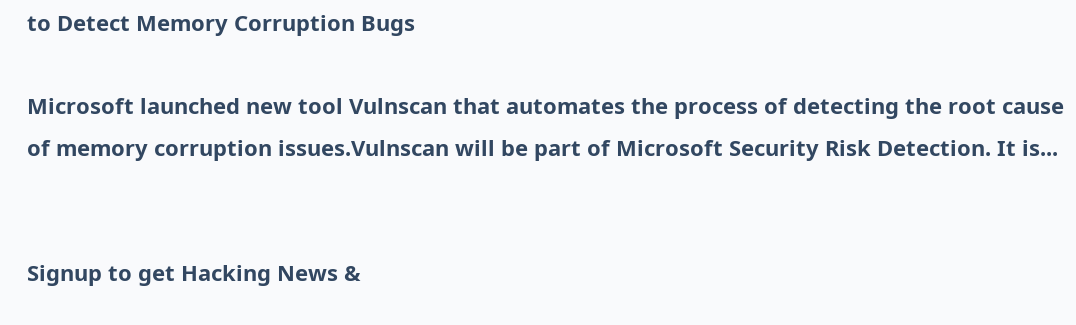to Detect Memory Corruption Bugs

Microsoft launched new tool Vulnscan that automates the process of detecting the root cause of memory corruption issues.Vulnscan will be part of Microsoft Security Risk Detection. It is...


Signup to get Hacking News &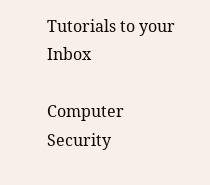Tutorials to your Inbox

Computer Security